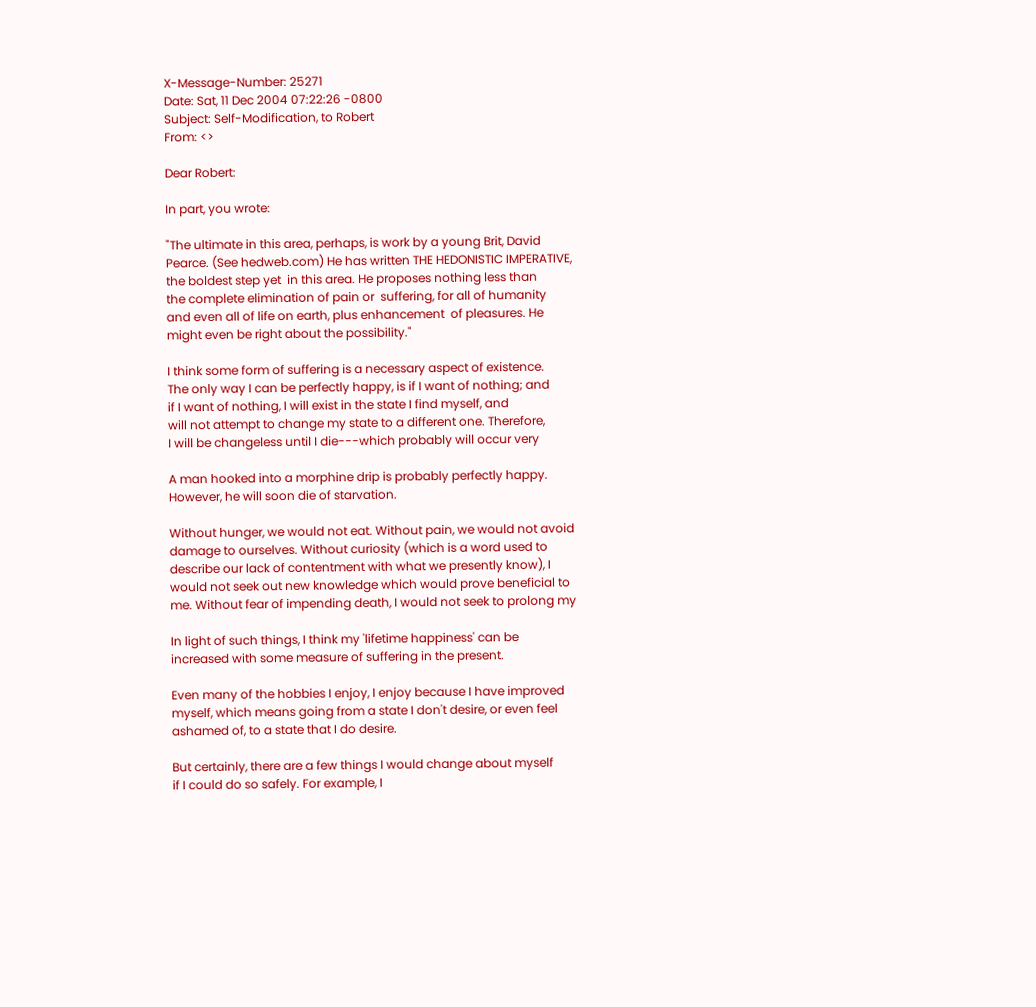X-Message-Number: 25271
Date: Sat, 11 Dec 2004 07:22:26 -0800
Subject: Self-Modification, to Robert
From: <>

Dear Robert:

In part, you wrote:

"The ultimate in this area, perhaps, is work by a young Brit, David
Pearce. (See hedweb.com) He has written THE HEDONISTIC IMPERATIVE,
the boldest step yet  in this area. He proposes nothing less than
the complete elimination of pain or  suffering, for all of humanity
and even all of life on earth, plus enhancement  of pleasures. He
might even be right about the possibility."

I think some form of suffering is a necessary aspect of existence.
The only way I can be perfectly happy, is if I want of nothing; and
if I want of nothing, I will exist in the state I find myself, and
will not attempt to change my state to a different one. Therefore,
I will be changeless until I die---which probably will occur very

A man hooked into a morphine drip is probably perfectly happy.
However, he will soon die of starvation.

Without hunger, we would not eat. Without pain, we would not avoid
damage to ourselves. Without curiosity (which is a word used to
describe our lack of contentment with what we presently know), I
would not seek out new knowledge which would prove beneficial to
me. Without fear of impending death, I would not seek to prolong my

In light of such things, I think my 'lifetime happiness' can be
increased with some measure of suffering in the present.

Even many of the hobbies I enjoy, I enjoy because I have improved
myself, which means going from a state I don't desire, or even feel
ashamed of, to a state that I do desire.

But certainly, there are a few things I would change about myself
if I could do so safely. For example, I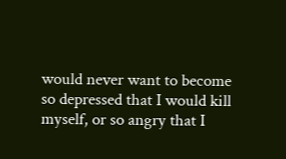would never want to become
so depressed that I would kill myself, or so angry that I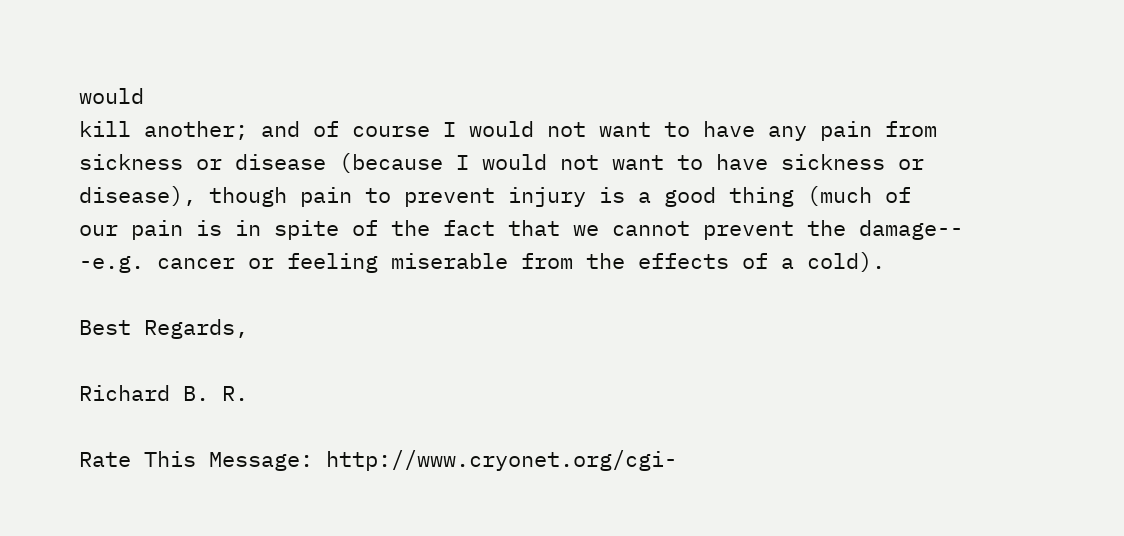would
kill another; and of course I would not want to have any pain from
sickness or disease (because I would not want to have sickness or
disease), though pain to prevent injury is a good thing (much of
our pain is in spite of the fact that we cannot prevent the damage--
-e.g. cancer or feeling miserable from the effects of a cold).

Best Regards,

Richard B. R.

Rate This Message: http://www.cryonet.org/cgi-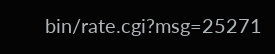bin/rate.cgi?msg=25271